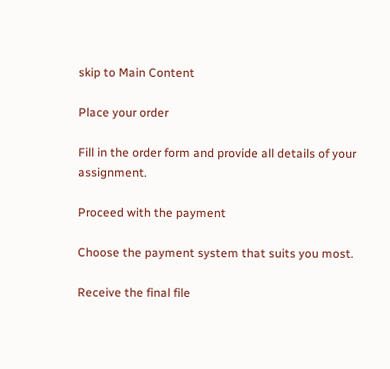skip to Main Content

Place your order

Fill in the order form and provide all details of your assignment.

Proceed with the payment

Choose the payment system that suits you most.

Receive the final file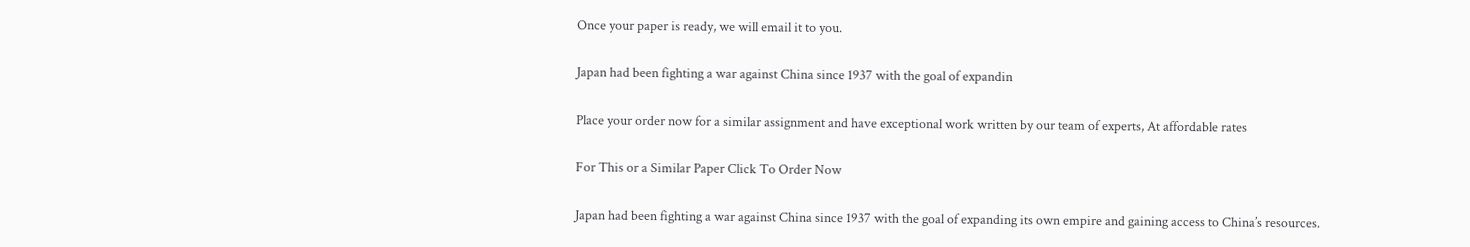Once your paper is ready, we will email it to you.

Japan had been fighting a war against China since 1937 with the goal of expandin

Place your order now for a similar assignment and have exceptional work written by our team of experts, At affordable rates

For This or a Similar Paper Click To Order Now

Japan had been fighting a war against China since 1937 with the goal of expanding its own empire and gaining access to China’s resources.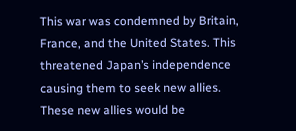This war was condemned by Britain, France, and the United States. This threatened Japan’s independence causing them to seek new allies. These new allies would be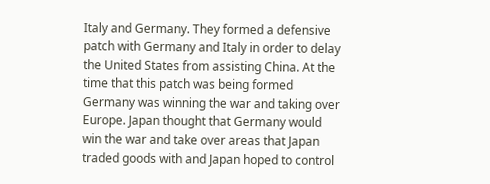Italy and Germany. They formed a defensive patch with Germany and Italy in order to delay the United States from assisting China. At the time that this patch was being formed Germany was winning the war and taking over Europe. Japan thought that Germany would win the war and take over areas that Japan traded goods with and Japan hoped to control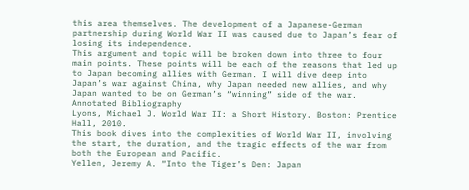this area themselves. The development of a Japanese-German partnership during World War II was caused due to Japan’s fear of losing its independence.
This argument and topic will be broken down into three to four main points. These points will be each of the reasons that led up to Japan becoming allies with German. I will dive deep into Japan’s war against China, why Japan needed new allies, and why Japan wanted to be on German’s “winning” side of the war.
Annotated Bibliography
Lyons, Michael J. World War II: a Short History. Boston: Prentice Hall, 2010.
This book dives into the complexities of World War II, involving the start, the duration, and the tragic effects of the war from both the European and Pacific.
Yellen, Jeremy A. “Into the Tiger’s Den: Japan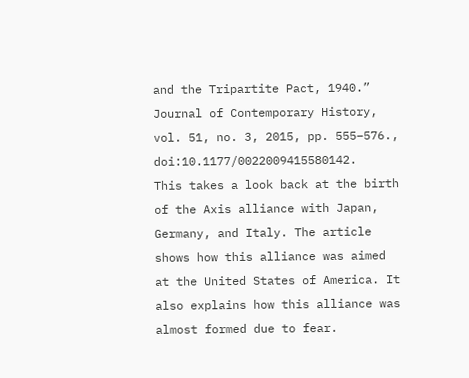and the Tripartite Pact, 1940.” Journal of Contemporary History, vol. 51, no. 3, 2015, pp. 555–576., doi:10.1177/0022009415580142.
This takes a look back at the birth of the Axis alliance with Japan, Germany, and Italy. The article shows how this alliance was aimed at the United States of America. It also explains how this alliance was almost formed due to fear.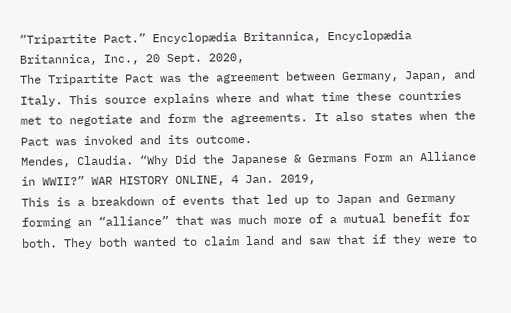“Tripartite Pact.” Encyclopædia Britannica, Encyclopædia Britannica, Inc., 20 Sept. 2020,
The Tripartite Pact was the agreement between Germany, Japan, and Italy. This source explains where and what time these countries met to negotiate and form the agreements. It also states when the Pact was invoked and its outcome.
Mendes, Claudia. “Why Did the Japanese & Germans Form an Alliance in WWII?” WAR HISTORY ONLINE, 4 Jan. 2019,
This is a breakdown of events that led up to Japan and Germany forming an “alliance” that was much more of a mutual benefit for both. They both wanted to claim land and saw that if they were to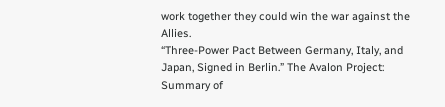work together they could win the war against the Allies.
“Three-Power Pact Between Germany, Italy, and Japan, Signed in Berlin.” The Avalon Project: Summary of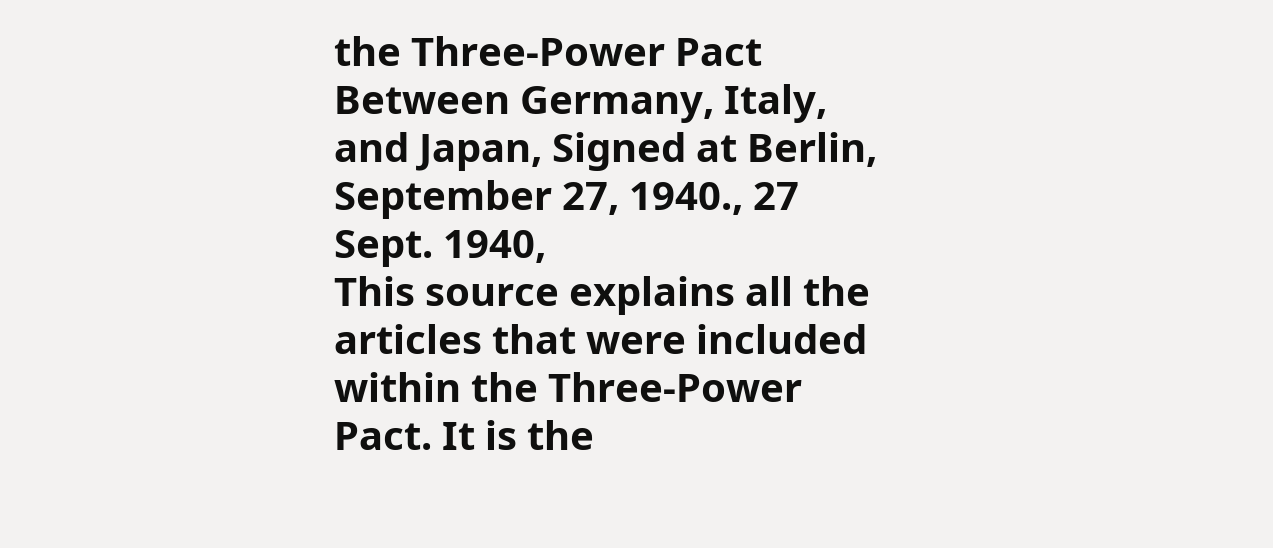the Three-Power Pact Between Germany, Italy, and Japan, Signed at Berlin, September 27, 1940., 27 Sept. 1940,
This source explains all the articles that were included within the Three-Power Pact. It is the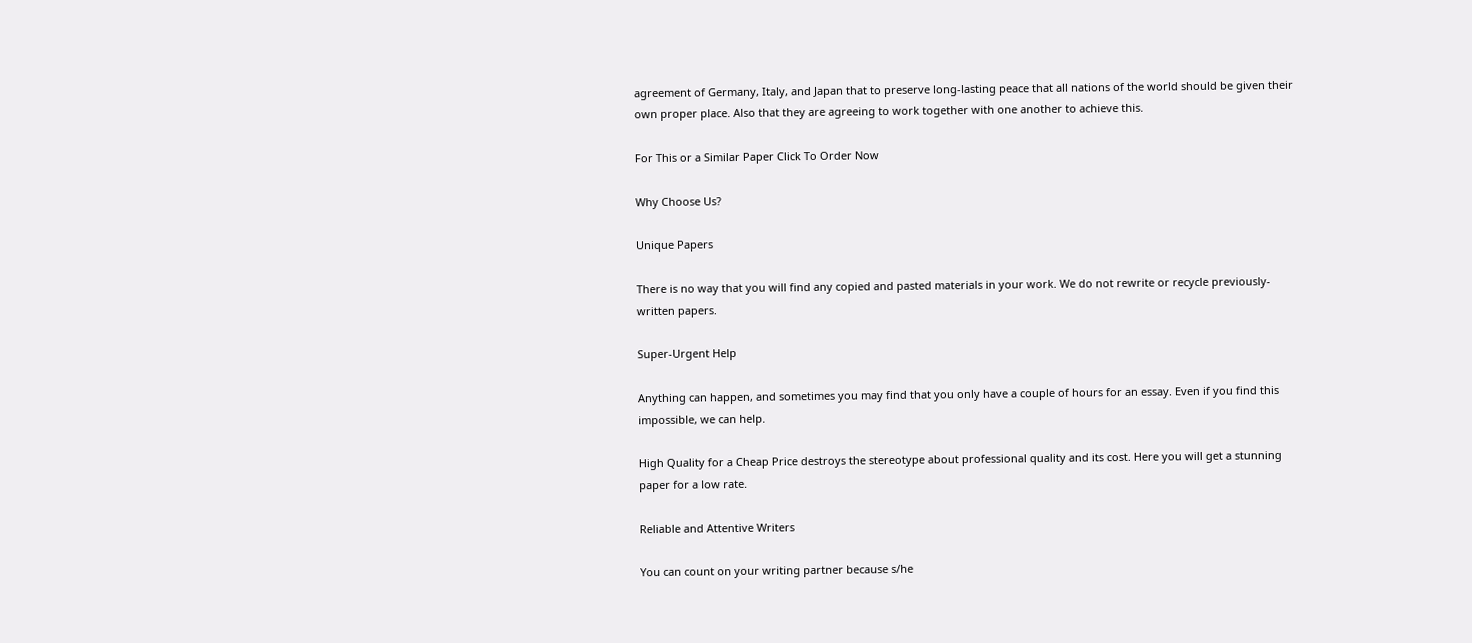agreement of Germany, Italy, and Japan that to preserve long-lasting peace that all nations of the world should be given their own proper place. Also that they are agreeing to work together with one another to achieve this.

For This or a Similar Paper Click To Order Now

Why Choose Us?

Unique Papers

There is no way that you will find any copied and pasted materials in your work. We do not rewrite or recycle previously-written papers.

Super-Urgent Help

Anything can happen, and sometimes you may find that you only have a couple of hours for an essay. Even if you find this impossible, we can help.

High Quality for a Cheap Price destroys the stereotype about professional quality and its cost. Here you will get a stunning paper for a low rate.

Reliable and Attentive Writers

You can count on your writing partner because s/he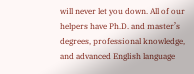will never let you down. All of our helpers have Ph.D. and master’s degrees, professional knowledge, and advanced English language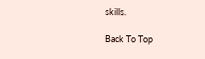skills.

Back To Top